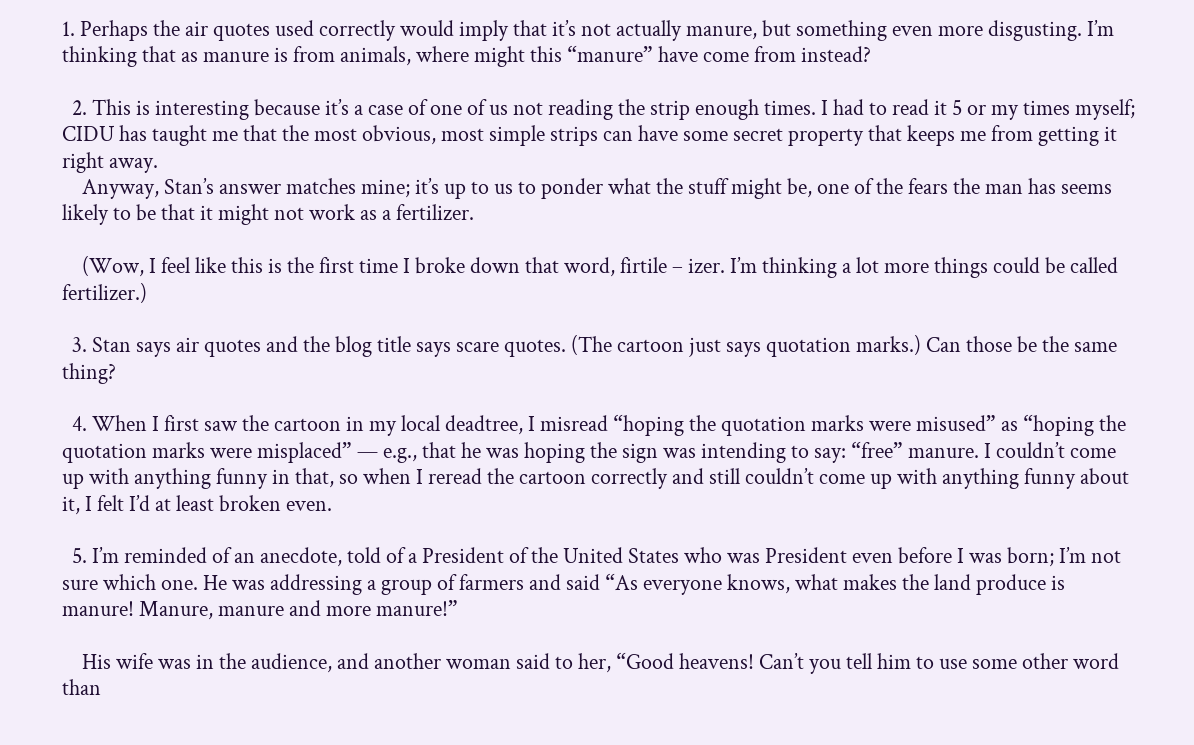1. Perhaps the air quotes used correctly would imply that it’s not actually manure, but something even more disgusting. I’m thinking that as manure is from animals, where might this “manure” have come from instead?

  2. This is interesting because it’s a case of one of us not reading the strip enough times. I had to read it 5 or my times myself; CIDU has taught me that the most obvious, most simple strips can have some secret property that keeps me from getting it right away.
    Anyway, Stan’s answer matches mine; it’s up to us to ponder what the stuff might be, one of the fears the man has seems likely to be that it might not work as a fertilizer.

    (Wow, I feel like this is the first time I broke down that word, firtile – izer. I’m thinking a lot more things could be called fertilizer.)

  3. Stan says air quotes and the blog title says scare quotes. (The cartoon just says quotation marks.) Can those be the same thing?

  4. When I first saw the cartoon in my local deadtree, I misread “hoping the quotation marks were misused” as “hoping the quotation marks were misplaced” — e.g., that he was hoping the sign was intending to say: “free” manure. I couldn’t come up with anything funny in that, so when I reread the cartoon correctly and still couldn’t come up with anything funny about it, I felt I’d at least broken even.

  5. I’m reminded of an anecdote, told of a President of the United States who was President even before I was born; I’m not sure which one. He was addressing a group of farmers and said “As everyone knows, what makes the land produce is manure! Manure, manure and more manure!”

    His wife was in the audience, and another woman said to her, “Good heavens! Can’t you tell him to use some other word than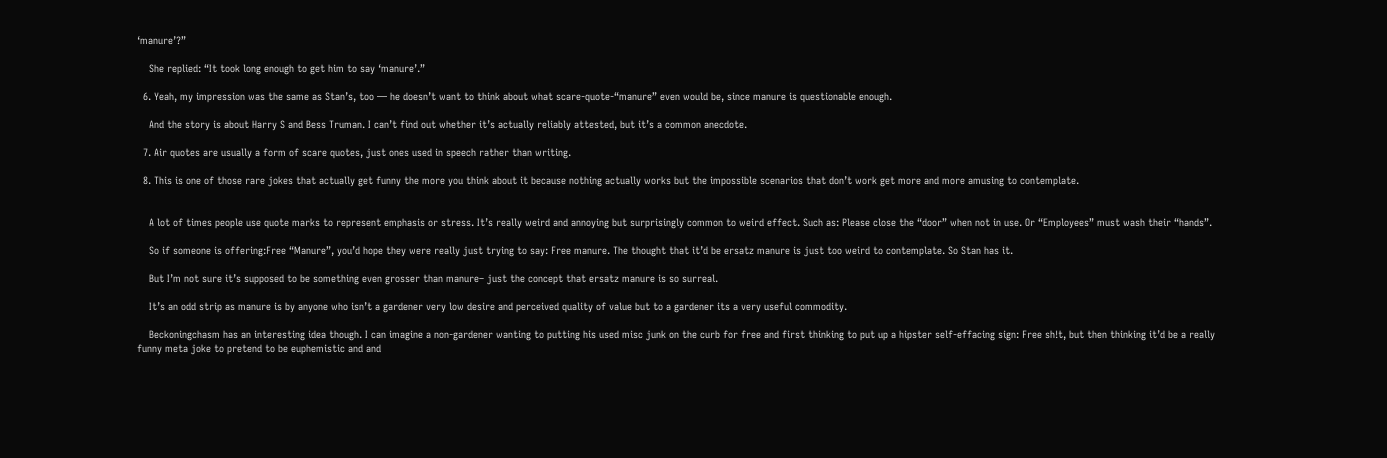‘manure’?”

    She replied: “It took long enough to get him to say ‘manure’.”

  6. Yeah, my impression was the same as Stan’s, too — he doesn’t want to think about what scare-quote-“manure” even would be, since manure is questionable enough.

    And the story is about Harry S and Bess Truman. I can’t find out whether it’s actually reliably attested, but it’s a common anecdote.

  7. Air quotes are usually a form of scare quotes, just ones used in speech rather than writing.

  8. This is one of those rare jokes that actually get funny the more you think about it because nothing actually works but the impossible scenarios that don’t work get more and more amusing to contemplate.


    A lot of times people use quote marks to represent emphasis or stress. It’s really weird and annoying but surprisingly common to weird effect. Such as: Please close the “door” when not in use. Or “Employees” must wash their “hands”.

    So if someone is offering:Free “Manure”, you’d hope they were really just trying to say: Free manure. The thought that it’d be ersatz manure is just too weird to contemplate. So Stan has it.

    But I’m not sure it’s supposed to be something even grosser than manure– just the concept that ersatz manure is so surreal.

    It’s an odd strip as manure is by anyone who isn’t a gardener very low desire and perceived quality of value but to a gardener its a very useful commodity.

    Beckoningchasm has an interesting idea though. I can imagine a non-gardener wanting to putting his used misc junk on the curb for free and first thinking to put up a hipster self-effacing sign: Free sh!t, but then thinking it’d be a really funny meta joke to pretend to be euphemistic and and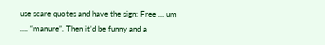use scare quotes and have the sign: Free … um …. “manure”. Then it’d be funny and a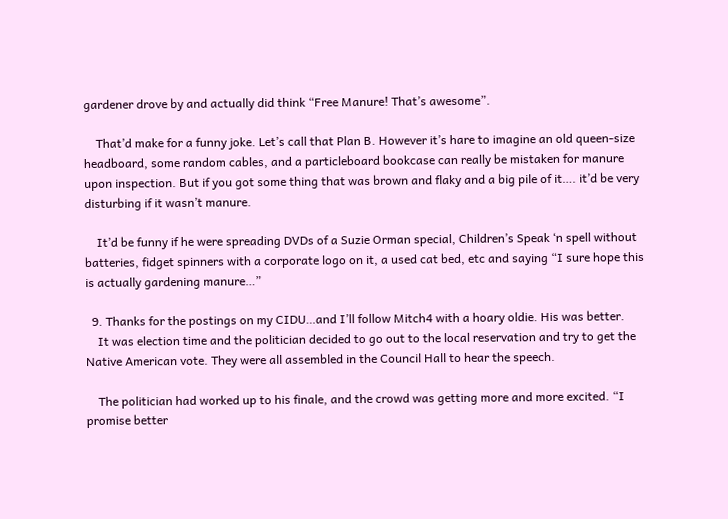gardener drove by and actually did think “Free Manure! That’s awesome”.

    That’d make for a funny joke. Let’s call that Plan B. However it’s hare to imagine an old queen-size headboard, some random cables, and a particleboard bookcase can really be mistaken for manure upon inspection. But if you got some thing that was brown and flaky and a big pile of it…. it’d be very disturbing if it wasn’t manure.

    It’d be funny if he were spreading DVDs of a Suzie Orman special, Children’s Speak ‘n spell without batteries, fidget spinners with a corporate logo on it, a used cat bed, etc and saying “I sure hope this is actually gardening manure…”

  9. Thanks for the postings on my CIDU…and I’ll follow Mitch4 with a hoary oldie. His was better.
    It was election time and the politician decided to go out to the local reservation and try to get the Native American vote. They were all assembled in the Council Hall to hear the speech.

    The politician had worked up to his finale, and the crowd was getting more and more excited. “I promise better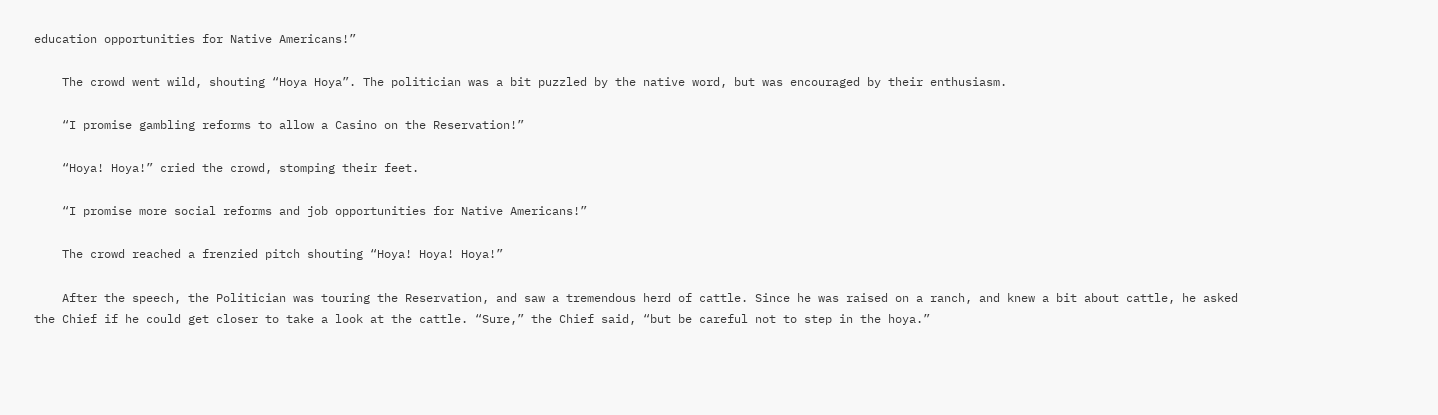education opportunities for Native Americans!”

    The crowd went wild, shouting “Hoya Hoya”. The politician was a bit puzzled by the native word, but was encouraged by their enthusiasm.

    “I promise gambling reforms to allow a Casino on the Reservation!”

    “Hoya! Hoya!” cried the crowd, stomping their feet.

    “I promise more social reforms and job opportunities for Native Americans!”

    The crowd reached a frenzied pitch shouting “Hoya! Hoya! Hoya!”

    After the speech, the Politician was touring the Reservation, and saw a tremendous herd of cattle. Since he was raised on a ranch, and knew a bit about cattle, he asked the Chief if he could get closer to take a look at the cattle. “Sure,” the Chief said, “but be careful not to step in the hoya.”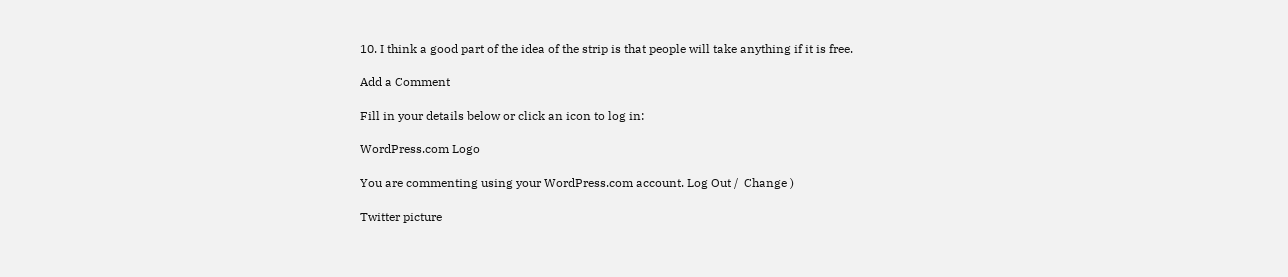10. I think a good part of the idea of the strip is that people will take anything if it is free.

Add a Comment

Fill in your details below or click an icon to log in:

WordPress.com Logo

You are commenting using your WordPress.com account. Log Out /  Change )

Twitter picture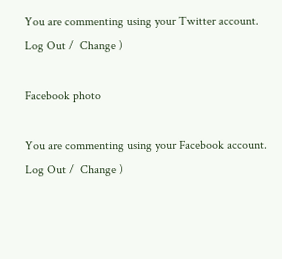You are commenting using your Twitter account. Log Out /  Change )

Facebook photo

You are commenting using your Facebook account. Log Out /  Change )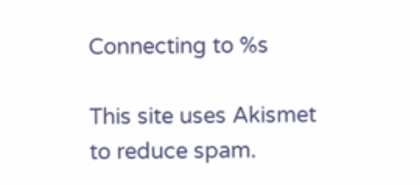Connecting to %s

This site uses Akismet to reduce spam.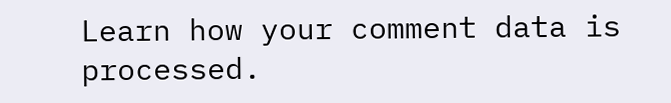Learn how your comment data is processed.